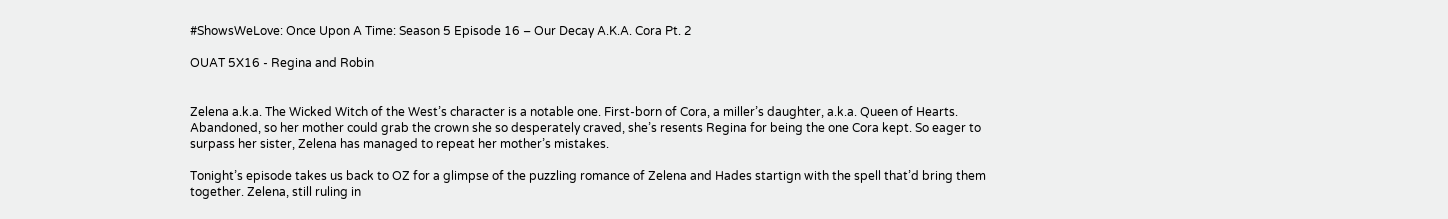#ShowsWeLove: Once Upon A Time: Season 5 Episode 16 – Our Decay A.K.A. Cora Pt. 2

OUAT 5X16 - Regina and Robin


Zelena a.k.a. The Wicked Witch of the West’s character is a notable one. First-born of Cora, a miller’s daughter, a.k.a. Queen of Hearts. Abandoned, so her mother could grab the crown she so desperately craved, she’s resents Regina for being the one Cora kept. So eager to surpass her sister, Zelena has managed to repeat her mother’s mistakes.

Tonight’s episode takes us back to OZ for a glimpse of the puzzling romance of Zelena and Hades startign with the spell that’d bring them together. Zelena, still ruling in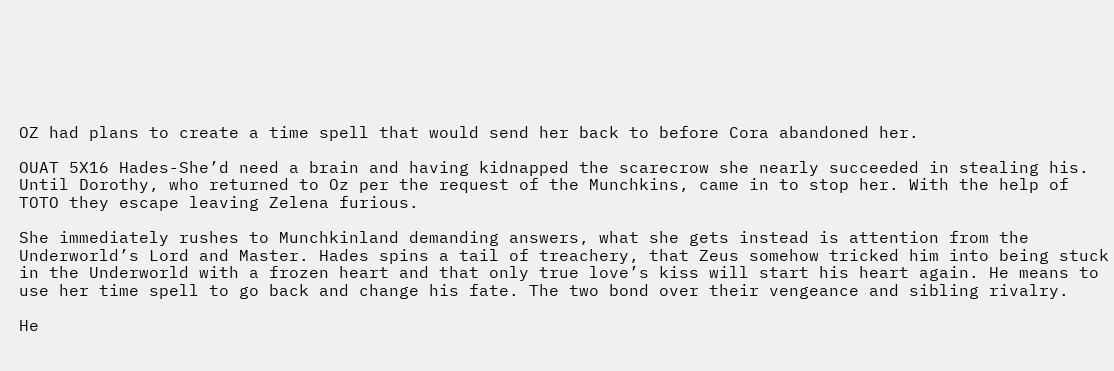OZ had plans to create a time spell that would send her back to before Cora abandoned her.

OUAT 5X16 Hades-She’d need a brain and having kidnapped the scarecrow she nearly succeeded in stealing his. Until Dorothy, who returned to Oz per the request of the Munchkins, came in to stop her. With the help of TOTO they escape leaving Zelena furious.

She immediately rushes to Munchkinland demanding answers, what she gets instead is attention from the Underworld’s Lord and Master. Hades spins a tail of treachery, that Zeus somehow tricked him into being stuck in the Underworld with a frozen heart and that only true love’s kiss will start his heart again. He means to use her time spell to go back and change his fate. The two bond over their vengeance and sibling rivalry.

He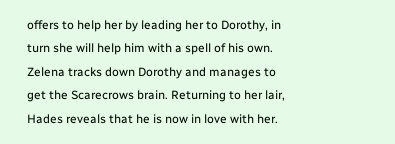offers to help her by leading her to Dorothy, in turn she will help him with a spell of his own. Zelena tracks down Dorothy and manages to get the Scarecrows brain. Returning to her lair, Hades reveals that he is now in love with her.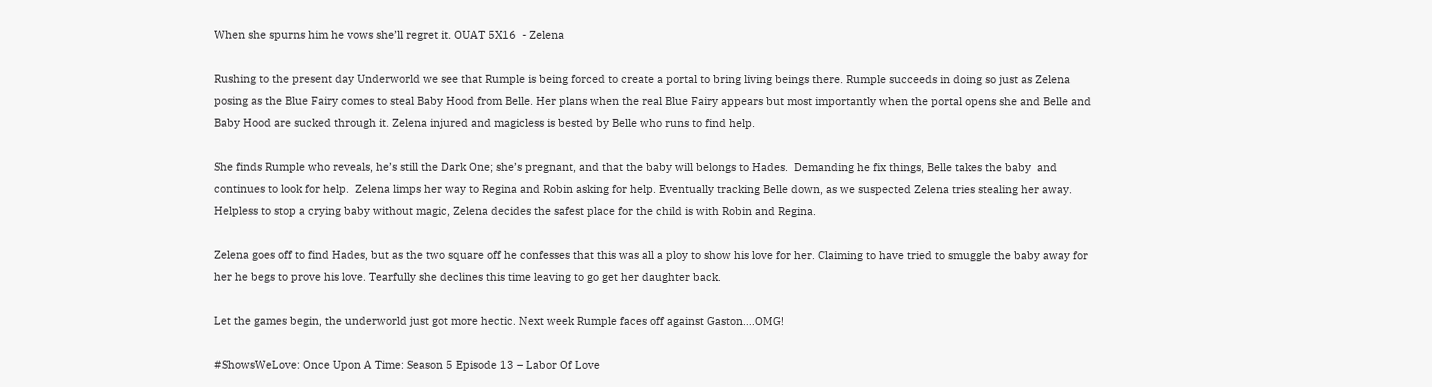When she spurns him he vows she’ll regret it. OUAT 5X16  - Zelena

Rushing to the present day Underworld we see that Rumple is being forced to create a portal to bring living beings there. Rumple succeeds in doing so just as Zelena posing as the Blue Fairy comes to steal Baby Hood from Belle. Her plans when the real Blue Fairy appears but most importantly when the portal opens she and Belle and Baby Hood are sucked through it. Zelena injured and magicless is bested by Belle who runs to find help.

She finds Rumple who reveals, he’s still the Dark One; she’s pregnant, and that the baby will belongs to Hades.  Demanding he fix things, Belle takes the baby  and continues to look for help.  Zelena limps her way to Regina and Robin asking for help. Eventually tracking Belle down, as we suspected Zelena tries stealing her away.  Helpless to stop a crying baby without magic, Zelena decides the safest place for the child is with Robin and Regina.

Zelena goes off to find Hades, but as the two square off he confesses that this was all a ploy to show his love for her. Claiming to have tried to smuggle the baby away for her he begs to prove his love. Tearfully she declines this time leaving to go get her daughter back.

Let the games begin, the underworld just got more hectic. Next week Rumple faces off against Gaston….OMG!

#ShowsWeLove: Once Upon A Time: Season 5 Episode 13 – Labor Of Love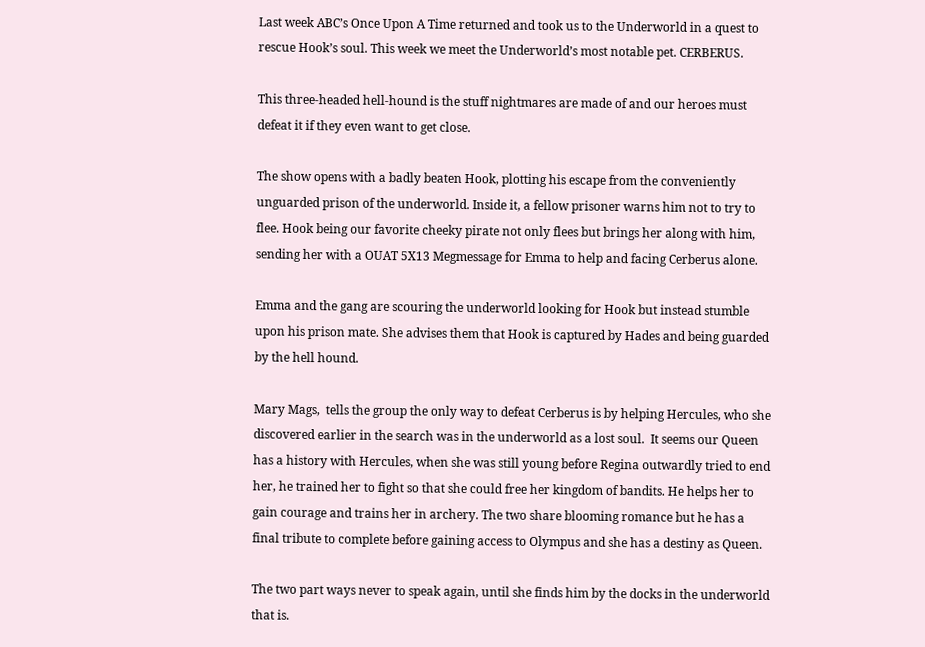Last week ABC’s Once Upon A Time returned and took us to the Underworld in a quest to rescue Hook’s soul. This week we meet the Underworld’s most notable pet. CERBERUS.

This three-headed hell-hound is the stuff nightmares are made of and our heroes must defeat it if they even want to get close.

The show opens with a badly beaten Hook, plotting his escape from the conveniently unguarded prison of the underworld. Inside it, a fellow prisoner warns him not to try to flee. Hook being our favorite cheeky pirate not only flees but brings her along with him, sending her with a OUAT 5X13 Megmessage for Emma to help and facing Cerberus alone.

Emma and the gang are scouring the underworld looking for Hook but instead stumble upon his prison mate. She advises them that Hook is captured by Hades and being guarded by the hell hound.

Mary Mags,  tells the group the only way to defeat Cerberus is by helping Hercules, who she discovered earlier in the search was in the underworld as a lost soul.  It seems our Queen has a history with Hercules, when she was still young before Regina outwardly tried to end her, he trained her to fight so that she could free her kingdom of bandits. He helps her to gain courage and trains her in archery. The two share blooming romance but he has a final tribute to complete before gaining access to Olympus and she has a destiny as Queen.

The two part ways never to speak again, until she finds him by the docks in the underworld that is.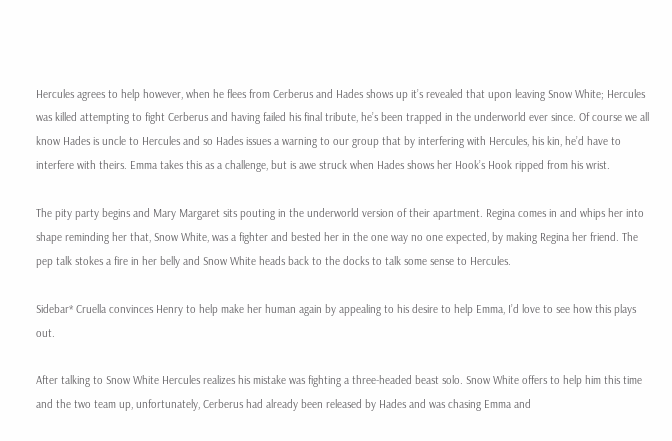Hercules agrees to help however, when he flees from Cerberus and Hades shows up it’s revealed that upon leaving Snow White; Hercules was killed attempting to fight Cerberus and having failed his final tribute, he’s been trapped in the underworld ever since. Of course we all know Hades is uncle to Hercules and so Hades issues a warning to our group that by interfering with Hercules, his kin, he’d have to interfere with theirs. Emma takes this as a challenge, but is awe struck when Hades shows her Hook’s Hook ripped from his wrist.

The pity party begins and Mary Margaret sits pouting in the underworld version of their apartment. Regina comes in and whips her into shape reminding her that, Snow White, was a fighter and bested her in the one way no one expected, by making Regina her friend. The pep talk stokes a fire in her belly and Snow White heads back to the docks to talk some sense to Hercules.

Sidebar* Cruella convinces Henry to help make her human again by appealing to his desire to help Emma, I’d love to see how this plays out.

After talking to Snow White Hercules realizes his mistake was fighting a three-headed beast solo. Snow White offers to help him this time and the two team up, unfortunately, Cerberus had already been released by Hades and was chasing Emma and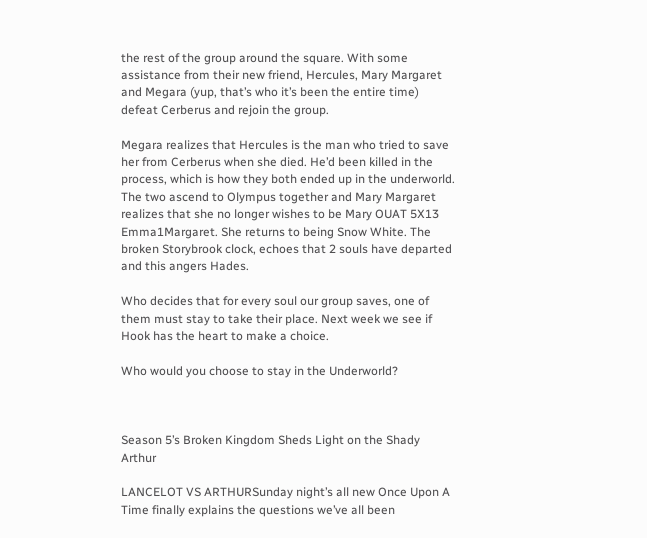the rest of the group around the square. With some assistance from their new friend, Hercules, Mary Margaret and Megara (yup, that’s who it’s been the entire time) defeat Cerberus and rejoin the group.

Megara realizes that Hercules is the man who tried to save her from Cerberus when she died. He’d been killed in the process, which is how they both ended up in the underworld. The two ascend to Olympus together and Mary Margaret realizes that she no longer wishes to be Mary OUAT 5X13 Emma1Margaret. She returns to being Snow White. The broken Storybrook clock, echoes that 2 souls have departed and this angers Hades.

Who decides that for every soul our group saves, one of them must stay to take their place. Next week we see if Hook has the heart to make a choice.

Who would you choose to stay in the Underworld?



Season 5’s Broken Kingdom Sheds Light on the Shady Arthur

LANCELOT VS ARTHURSunday night’s all new Once Upon A Time finally explains the questions we’ve all been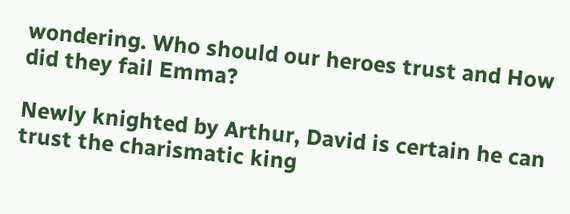wondering. Who should our heroes trust and How did they fail Emma?

Newly knighted by Arthur, David is certain he can trust the charismatic king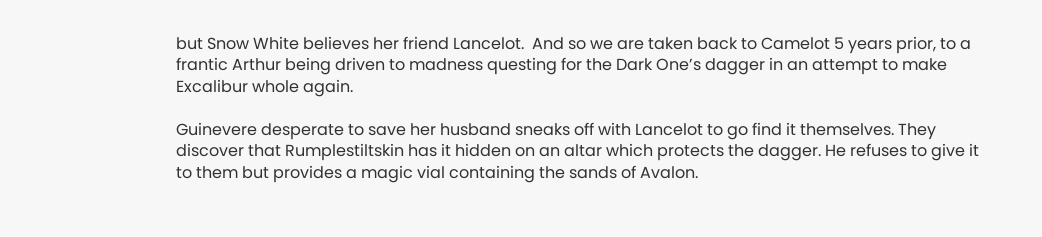but Snow White believes her friend Lancelot.  And so we are taken back to Camelot 5 years prior, to a frantic Arthur being driven to madness questing for the Dark One’s dagger in an attempt to make Excalibur whole again.

Guinevere desperate to save her husband sneaks off with Lancelot to go find it themselves. They discover that Rumplestiltskin has it hidden on an altar which protects the dagger. He refuses to give it to them but provides a magic vial containing the sands of Avalon.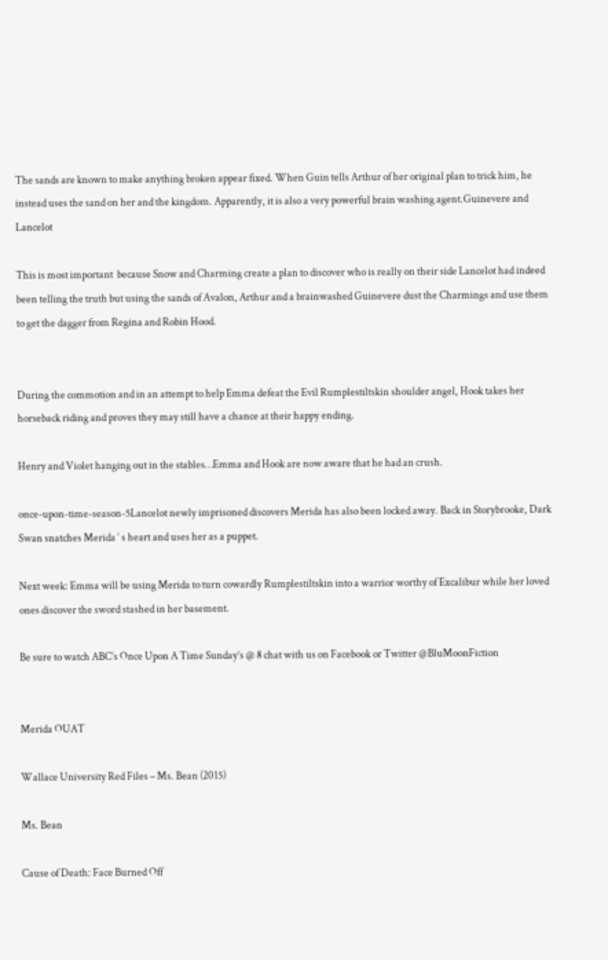The sands are known to make anything broken appear fixed. When Guin tells Arthur of her original plan to trick him, he instead uses the sand on her and the kingdom. Apparently, it is also a very powerful brain washing agent.Guinevere and Lancelot

This is most important  because Snow and Charming create a plan to discover who is really on their side Lancelot had indeed been telling the truth but using the sands of Avalon, Arthur and a brainwashed Guinevere dust the Charmings and use them to get the dagger from Regina and Robin Hood.


During the commotion and in an attempt to help Emma defeat the Evil Rumplestiltskin shoulder angel, Hook takes her horseback riding and proves they may still have a chance at their happy ending.

Henry and Violet hanging out in the stables…Emma and Hook are now aware that he had an crush.

once-upon-time-season-5Lancelot newly imprisoned discovers Merida has also been locked away. Back in Storybrooke, Dark Swan snatches Merida ‘ s heart and uses her as a puppet.

Next week: Emma will be using Merida to turn cowardly Rumplestiltskin into a warrior worthy of Excalibur while her loved ones discover the sword stashed in her basement.

Be sure to watch ABC’s Once Upon A Time Sunday’s @ 8 chat with us on Facebook or Twitter @BluMoonFiction


Merida OUAT

Wallace University Red Files – Ms. Bean (2015)

Ms. Bean

Cause of Death: Face Burned Off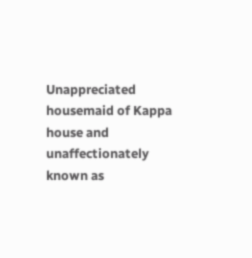Unappreciated housemaid of Kappa house and unaffectionately known as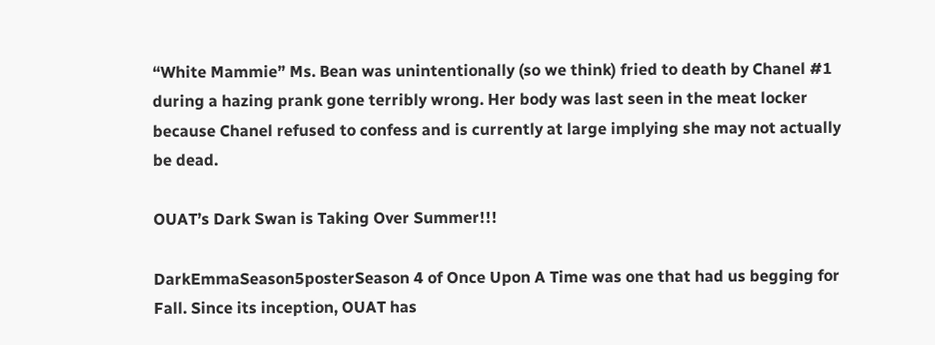“White Mammie” Ms. Bean was unintentionally (so we think) fried to death by Chanel #1 during a hazing prank gone terribly wrong. Her body was last seen in the meat locker because Chanel refused to confess and is currently at large implying she may not actually be dead.

OUAT’s Dark Swan is Taking Over Summer!!!

DarkEmmaSeason5posterSeason 4 of Once Upon A Time was one that had us begging for Fall. Since its inception, OUAT has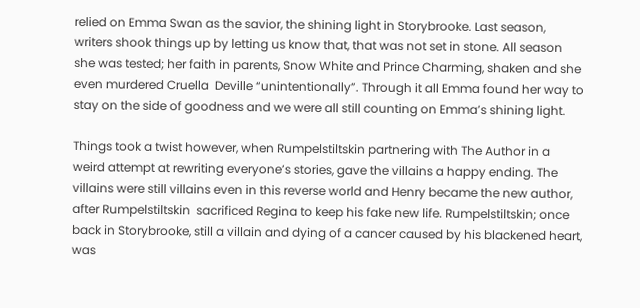relied on Emma Swan as the savior, the shining light in Storybrooke. Last season, writers shook things up by letting us know that, that was not set in stone. All season she was tested; her faith in parents, Snow White and Prince Charming, shaken and she even murdered Cruella  Deville “unintentionally”. Through it all Emma found her way to stay on the side of goodness and we were all still counting on Emma’s shining light.

Things took a twist however, when Rumpelstiltskin partnering with The Author in a weird attempt at rewriting everyone’s stories, gave the villains a happy ending. The villains were still villains even in this reverse world and Henry became the new author, after Rumpelstiltskin  sacrificed Regina to keep his fake new life. Rumpelstiltskin; once back in Storybrooke, still a villain and dying of a cancer caused by his blackened heart, was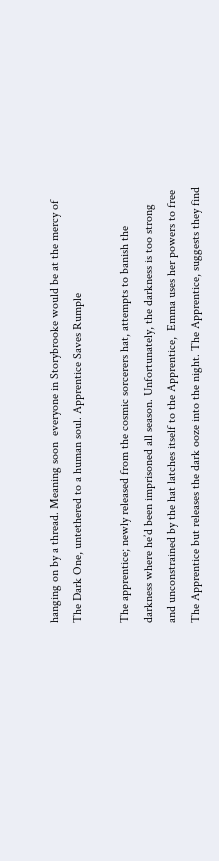hanging on by a thread. Meaning soon  everyone in Storybrooke would be at the mercy of  The Dark One, untethered to a human soul. Apprentice Saves Rumple

The apprentice; newly released from the cosmic sorcerers hat, attempts to banish the darkness where he’d been imprisoned all season. Unfortunately, the darkness is too strong and unconstrained by the hat latches itself to the Apprentice,  Emma uses her powers to free The Apprentice but releases the dark ooze into the night. The Apprentice, suggests they find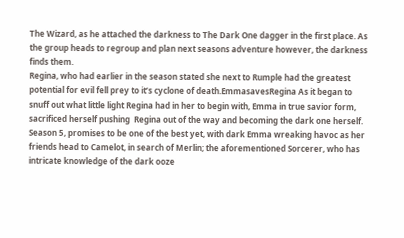The Wizard, as he attached the darkness to The Dark One dagger in the first place. As the group heads to regroup and plan next seasons adventure however, the darkness finds them.
Regina, who had earlier in the season stated she next to Rumple had the greatest potential for evil fell prey to it’s cyclone of death.EmmasavesRegina As it began to snuff out what little light Regina had in her to begin with, Emma in true savior form, sacrificed herself pushing  Regina out of the way and becoming the dark one herself. Season 5, promises to be one of the best yet, with dark Emma wreaking havoc as her friends head to Camelot, in search of Merlin; the aforementioned Sorcerer, who has intricate knowledge of the dark ooze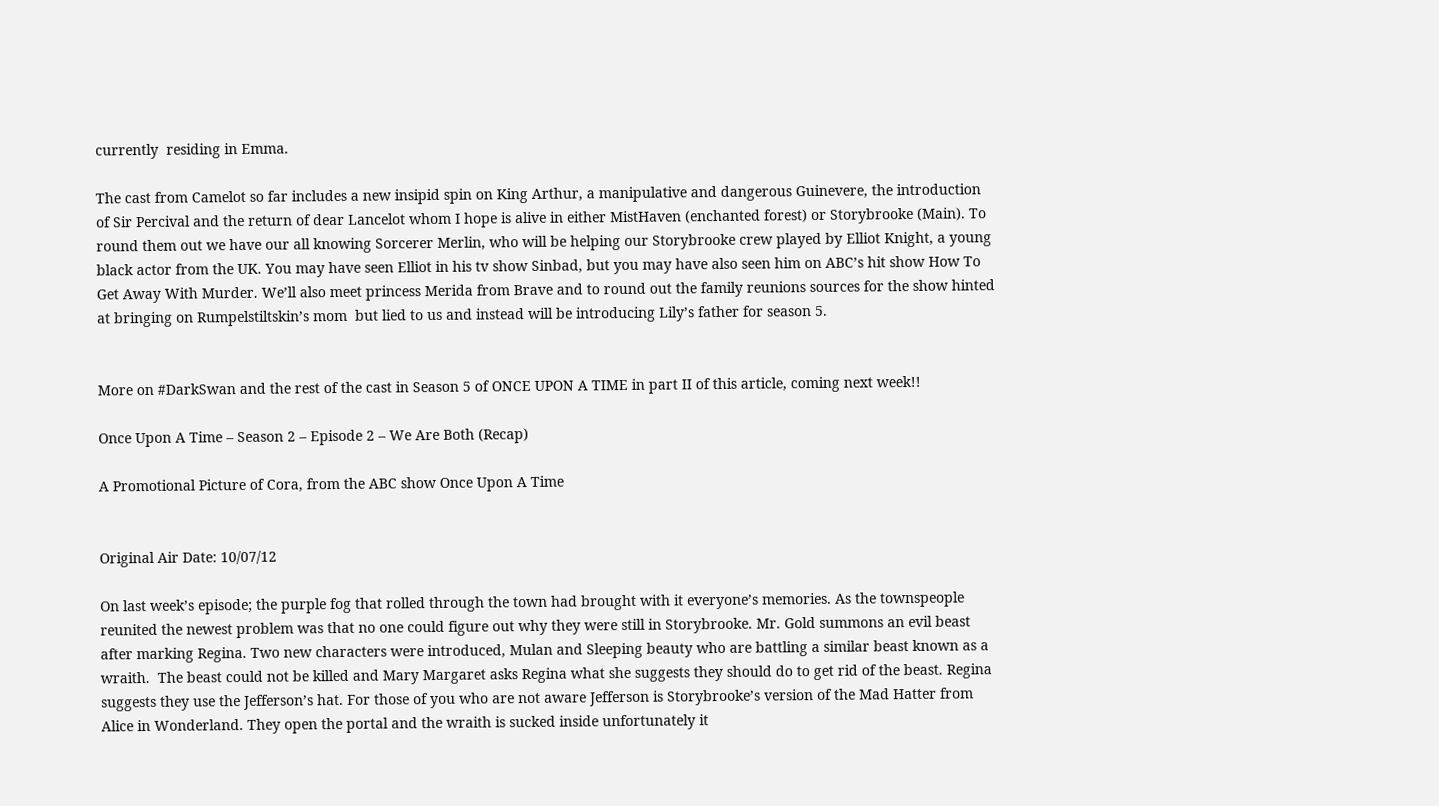currently  residing in Emma.

The cast from Camelot so far includes a new insipid spin on King Arthur, a manipulative and dangerous Guinevere, the introduction of Sir Percival and the return of dear Lancelot whom I hope is alive in either MistHaven (enchanted forest) or Storybrooke (Main). To round them out we have our all knowing Sorcerer Merlin, who will be helping our Storybrooke crew played by Elliot Knight, a young black actor from the UK. You may have seen Elliot in his tv show Sinbad, but you may have also seen him on ABC’s hit show How To Get Away With Murder. We’ll also meet princess Merida from Brave and to round out the family reunions sources for the show hinted at bringing on Rumpelstiltskin’s mom  but lied to us and instead will be introducing Lily’s father for season 5.


More on #DarkSwan and the rest of the cast in Season 5 of ONCE UPON A TIME in part II of this article, coming next week!!

Once Upon A Time – Season 2 – Episode 2 – We Are Both (Recap)

A Promotional Picture of Cora, from the ABC show Once Upon A Time


Original Air Date: 10/07/12

On last week’s episode; the purple fog that rolled through the town had brought with it everyone’s memories. As the townspeople reunited the newest problem was that no one could figure out why they were still in Storybrooke. Mr. Gold summons an evil beast after marking Regina. Two new characters were introduced, Mulan and Sleeping beauty who are battling a similar beast known as a wraith.  The beast could not be killed and Mary Margaret asks Regina what she suggests they should do to get rid of the beast. Regina suggests they use the Jefferson’s hat. For those of you who are not aware Jefferson is Storybrooke’s version of the Mad Hatter from Alice in Wonderland. They open the portal and the wraith is sucked inside unfortunately it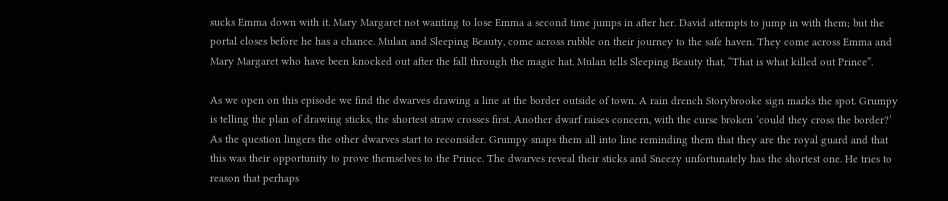sucks Emma down with it. Mary Margaret not wanting to lose Emma a second time jumps in after her. David attempts to jump in with them; but the portal closes before he has a chance. Mulan and Sleeping Beauty, come across rubble on their journey to the safe haven. They come across Emma and Mary Margaret who have been knocked out after the fall through the magic hat. Mulan tells Sleeping Beauty that, “That is what killed out Prince”.

As we open on this episode we find the dwarves drawing a line at the border outside of town. A rain drench Storybrooke sign marks the spot. Grumpy is telling the plan of drawing sticks, the shortest straw crosses first. Another dwarf raises concern, with the curse broken ‘could they cross the border?’  As the question lingers the other dwarves start to reconsider. Grumpy snaps them all into line reminding them that they are the royal guard and that this was their opportunity to prove themselves to the Prince. The dwarves reveal their sticks and Sneezy unfortunately has the shortest one. He tries to reason that perhaps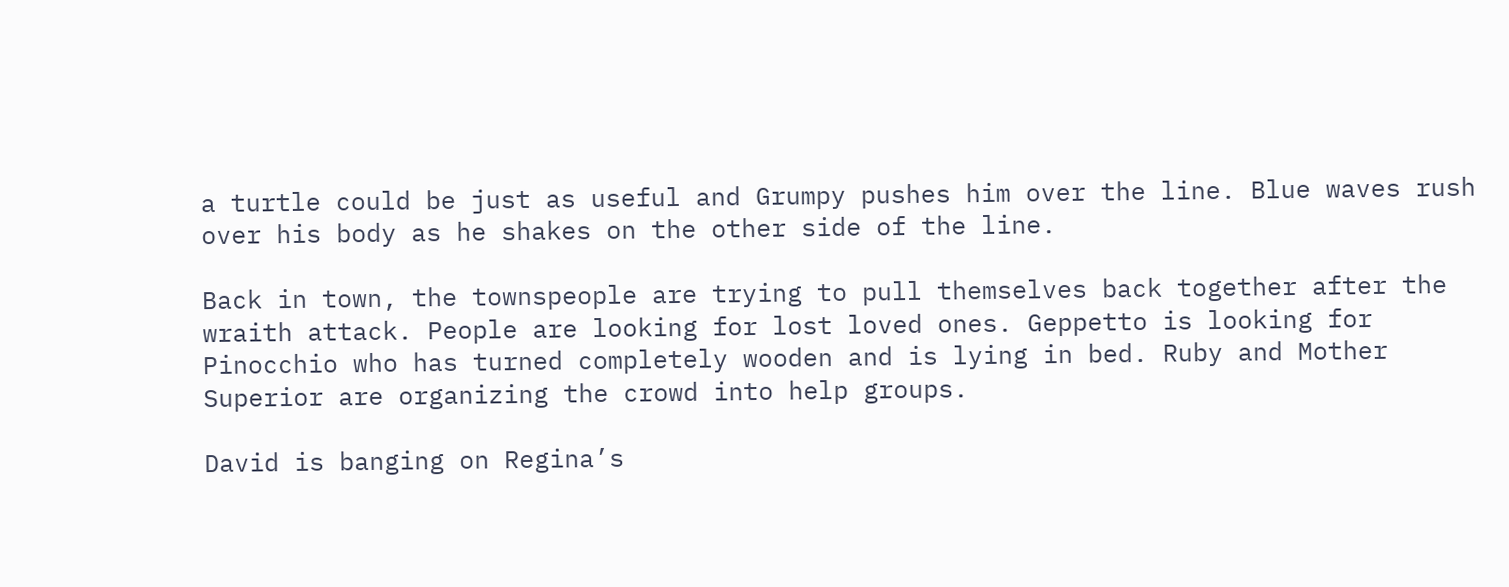a turtle could be just as useful and Grumpy pushes him over the line. Blue waves rush over his body as he shakes on the other side of the line.

Back in town, the townspeople are trying to pull themselves back together after the wraith attack. People are looking for lost loved ones. Geppetto is looking for Pinocchio who has turned completely wooden and is lying in bed. Ruby and Mother Superior are organizing the crowd into help groups.

David is banging on Regina’s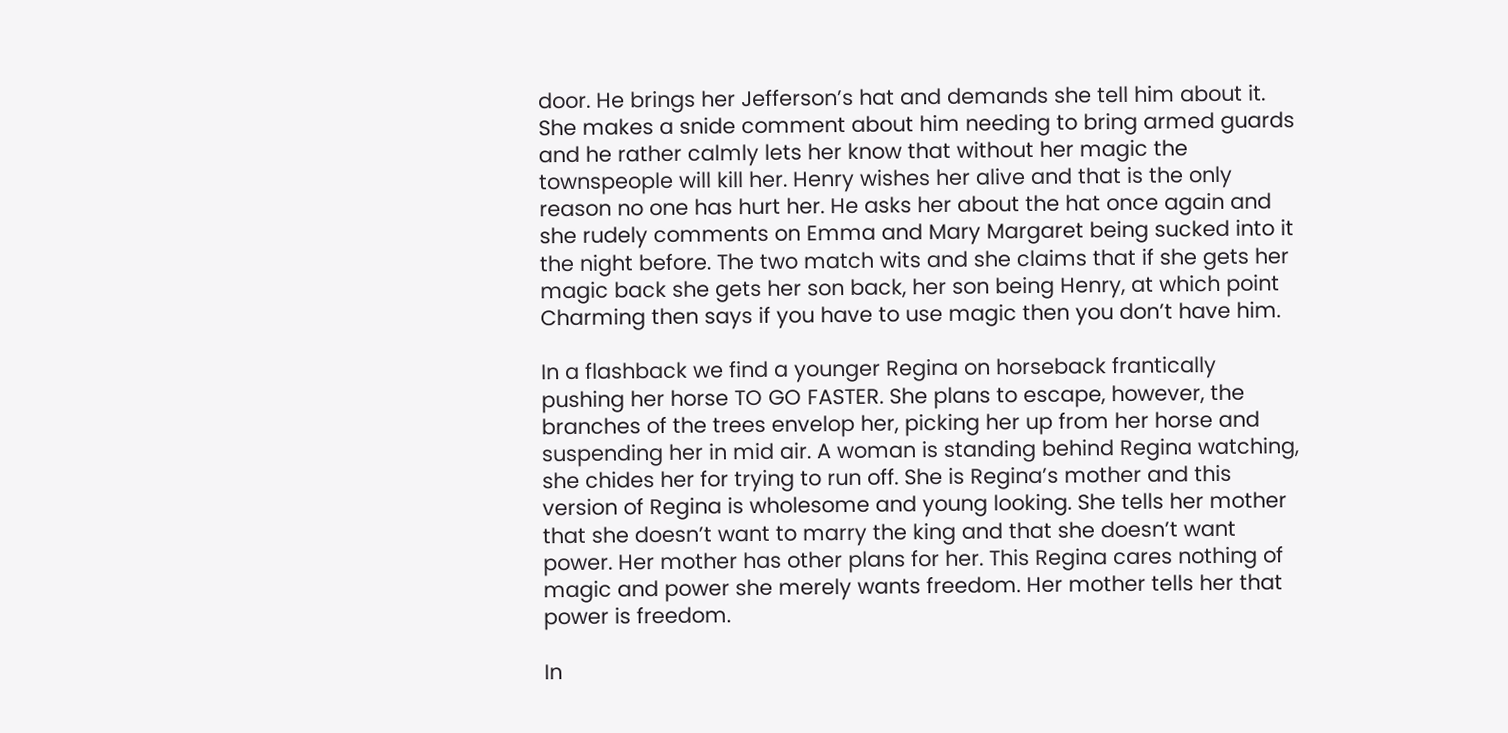door. He brings her Jefferson’s hat and demands she tell him about it.  She makes a snide comment about him needing to bring armed guards and he rather calmly lets her know that without her magic the townspeople will kill her. Henry wishes her alive and that is the only reason no one has hurt her. He asks her about the hat once again and she rudely comments on Emma and Mary Margaret being sucked into it the night before. The two match wits and she claims that if she gets her magic back she gets her son back, her son being Henry, at which point Charming then says if you have to use magic then you don’t have him.

In a flashback we find a younger Regina on horseback frantically pushing her horse TO GO FASTER. She plans to escape, however, the branches of the trees envelop her, picking her up from her horse and suspending her in mid air. A woman is standing behind Regina watching, she chides her for trying to run off. She is Regina’s mother and this version of Regina is wholesome and young looking. She tells her mother that she doesn’t want to marry the king and that she doesn’t want power. Her mother has other plans for her. This Regina cares nothing of magic and power she merely wants freedom. Her mother tells her that power is freedom.

In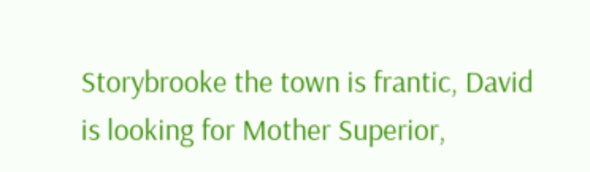Storybrooke the town is frantic, David is looking for Mother Superior,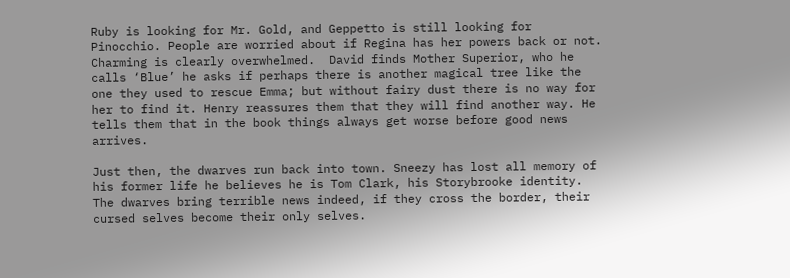Ruby is looking for Mr. Gold, and Geppetto is still looking for Pinocchio. People are worried about if Regina has her powers back or not. Charming is clearly overwhelmed.  David finds Mother Superior, who he calls ‘Blue’ he asks if perhaps there is another magical tree like the one they used to rescue Emma; but without fairy dust there is no way for her to find it. Henry reassures them that they will find another way. He tells them that in the book things always get worse before good news arrives.

Just then, the dwarves run back into town. Sneezy has lost all memory of his former life he believes he is Tom Clark, his Storybrooke identity. The dwarves bring terrible news indeed, if they cross the border, their cursed selves become their only selves.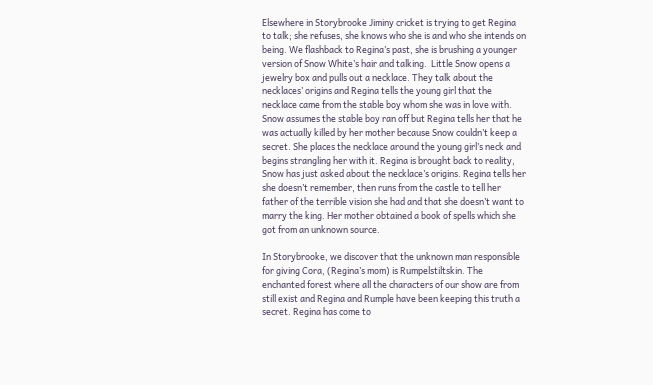Elsewhere in Storybrooke Jiminy cricket is trying to get Regina to talk; she refuses, she knows who she is and who she intends on being. We flashback to Regina’s past, she is brushing a younger version of Snow White’s hair and talking.  Little Snow opens a jewelry box and pulls out a necklace. They talk about the necklaces’ origins and Regina tells the young girl that the necklace came from the stable boy whom she was in love with.  Snow assumes the stable boy ran off but Regina tells her that he was actually killed by her mother because Snow couldn’t keep a secret. She places the necklace around the young girl’s neck and begins strangling her with it. Regina is brought back to reality, Snow has just asked about the necklace’s origins. Regina tells her she doesn’t remember, then runs from the castle to tell her father of the terrible vision she had and that she doesn’t want to marry the king. Her mother obtained a book of spells which she got from an unknown source.

In Storybrooke, we discover that the unknown man responsible for giving Cora, (Regina’s mom) is Rumpelstiltskin. The enchanted forest where all the characters of our show are from still exist and Regina and Rumple have been keeping this truth a secret. Regina has come to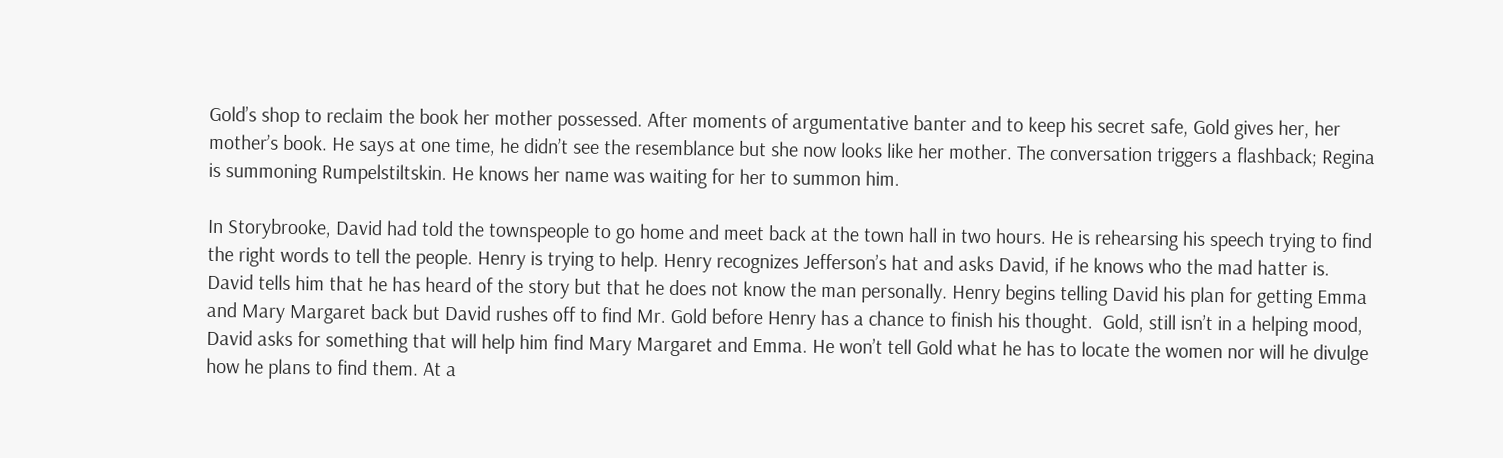Gold’s shop to reclaim the book her mother possessed. After moments of argumentative banter and to keep his secret safe, Gold gives her, her mother’s book. He says at one time, he didn’t see the resemblance but she now looks like her mother. The conversation triggers a flashback; Regina is summoning Rumpelstiltskin. He knows her name was waiting for her to summon him.

In Storybrooke, David had told the townspeople to go home and meet back at the town hall in two hours. He is rehearsing his speech trying to find the right words to tell the people. Henry is trying to help. Henry recognizes Jefferson’s hat and asks David, if he knows who the mad hatter is. David tells him that he has heard of the story but that he does not know the man personally. Henry begins telling David his plan for getting Emma and Mary Margaret back but David rushes off to find Mr. Gold before Henry has a chance to finish his thought.  Gold, still isn’t in a helping mood, David asks for something that will help him find Mary Margaret and Emma. He won’t tell Gold what he has to locate the women nor will he divulge how he plans to find them. At a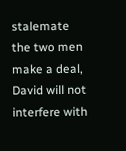stalemate the two men make a deal, David will not interfere with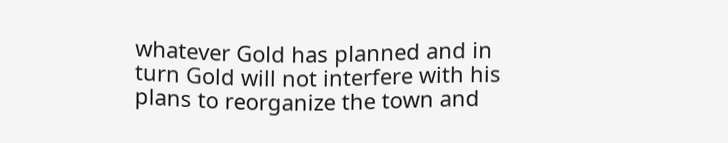whatever Gold has planned and in turn Gold will not interfere with his plans to reorganize the town and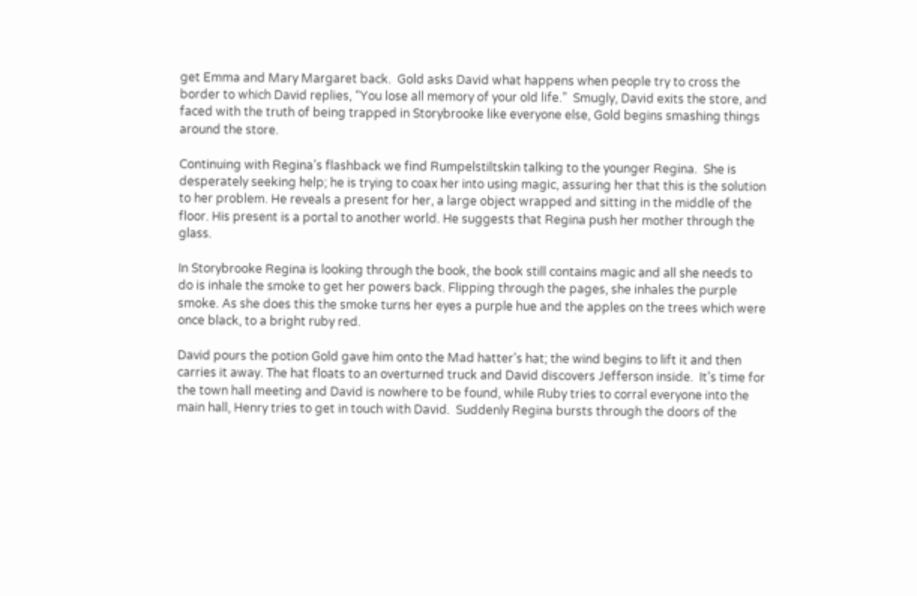get Emma and Mary Margaret back.  Gold asks David what happens when people try to cross the border to which David replies, “You lose all memory of your old life.”  Smugly, David exits the store, and faced with the truth of being trapped in Storybrooke like everyone else, Gold begins smashing things around the store.

Continuing with Regina’s flashback we find Rumpelstiltskin talking to the younger Regina.  She is desperately seeking help; he is trying to coax her into using magic, assuring her that this is the solution to her problem. He reveals a present for her, a large object wrapped and sitting in the middle of the floor. His present is a portal to another world. He suggests that Regina push her mother through the glass.

In Storybrooke Regina is looking through the book, the book still contains magic and all she needs to do is inhale the smoke to get her powers back. Flipping through the pages, she inhales the purple smoke. As she does this the smoke turns her eyes a purple hue and the apples on the trees which were once black, to a bright ruby red.

David pours the potion Gold gave him onto the Mad hatter’s hat; the wind begins to lift it and then carries it away. The hat floats to an overturned truck and David discovers Jefferson inside.  It’s time for the town hall meeting and David is nowhere to be found, while Ruby tries to corral everyone into the main hall, Henry tries to get in touch with David.  Suddenly Regina bursts through the doors of the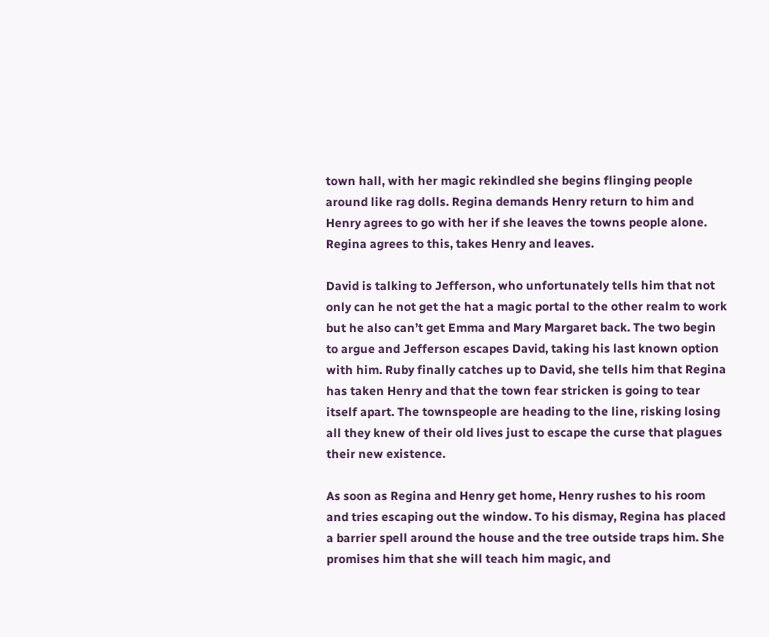town hall, with her magic rekindled she begins flinging people around like rag dolls. Regina demands Henry return to him and Henry agrees to go with her if she leaves the towns people alone. Regina agrees to this, takes Henry and leaves.

David is talking to Jefferson, who unfortunately tells him that not only can he not get the hat a magic portal to the other realm to work but he also can’t get Emma and Mary Margaret back. The two begin to argue and Jefferson escapes David, taking his last known option with him. Ruby finally catches up to David, she tells him that Regina has taken Henry and that the town fear stricken is going to tear itself apart. The townspeople are heading to the line, risking losing all they knew of their old lives just to escape the curse that plagues their new existence.

As soon as Regina and Henry get home, Henry rushes to his room and tries escaping out the window. To his dismay, Regina has placed a barrier spell around the house and the tree outside traps him. She promises him that she will teach him magic, and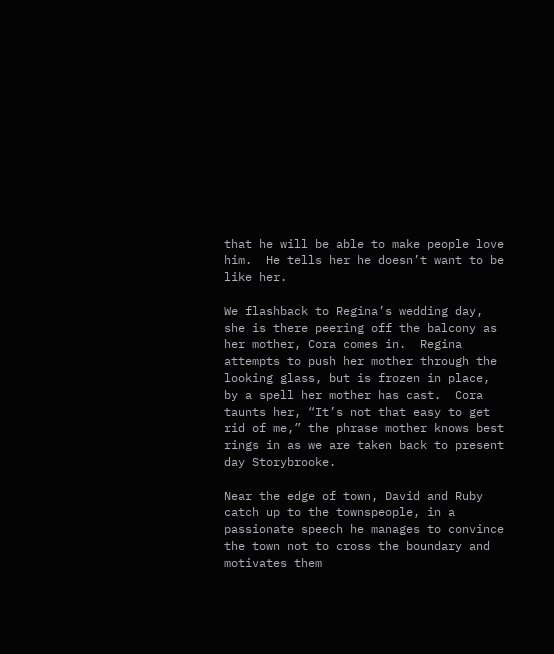that he will be able to make people love him.  He tells her he doesn’t want to be like her.

We flashback to Regina’s wedding day, she is there peering off the balcony as her mother, Cora comes in.  Regina attempts to push her mother through the looking glass, but is frozen in place, by a spell her mother has cast.  Cora taunts her, “It’s not that easy to get rid of me,” the phrase mother knows best rings in as we are taken back to present day Storybrooke.

Near the edge of town, David and Ruby catch up to the townspeople, in a passionate speech he manages to convince the town not to cross the boundary and motivates them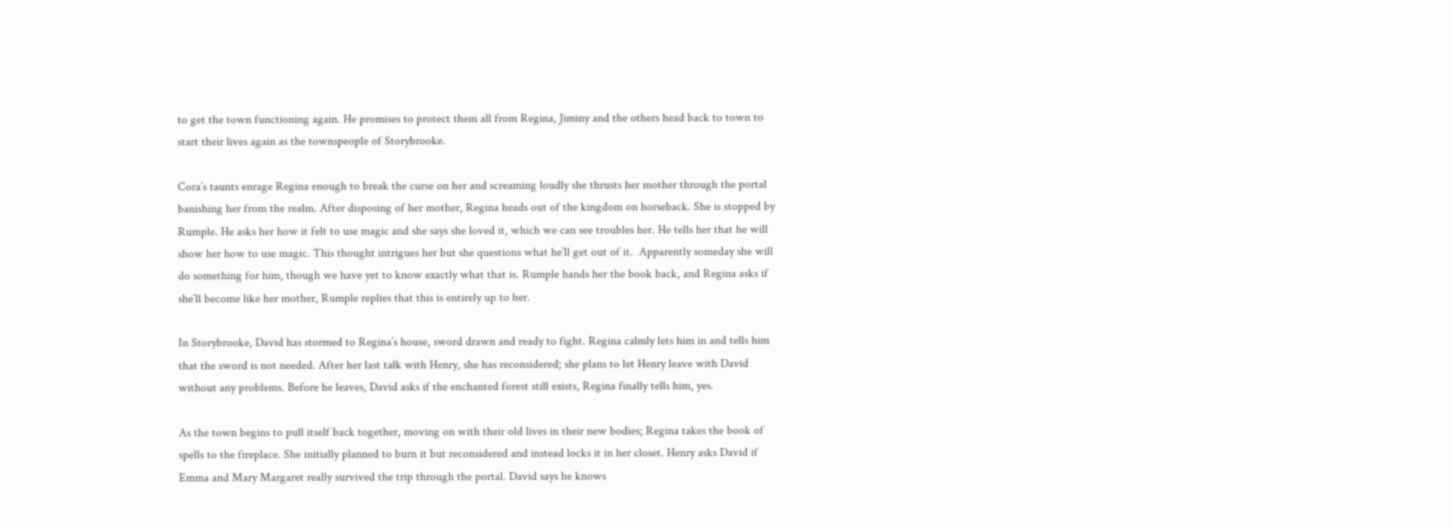to get the town functioning again. He promises to protect them all from Regina, Jiminy and the others head back to town to start their lives again as the townspeople of Storybrooke.

Cora’s taunts enrage Regina enough to break the curse on her and screaming loudly she thrusts her mother through the portal banishing her from the realm. After disposing of her mother, Regina heads out of the kingdom on horseback. She is stopped by Rumple. He asks her how it felt to use magic and she says she loved it, which we can see troubles her. He tells her that he will show her how to use magic. This thought intrigues her but she questions what he’ll get out of it.  Apparently someday she will do something for him, though we have yet to know exactly what that is. Rumple hands her the book back, and Regina asks if she’ll become like her mother, Rumple replies that this is entirely up to her.

In Storybrooke, David has stormed to Regina’s house, sword drawn and ready to fight. Regina calmly lets him in and tells him that the sword is not needed. After her last talk with Henry, she has reconsidered; she plans to let Henry leave with David without any problems. Before he leaves, David asks if the enchanted forest still exists, Regina finally tells him, yes.

As the town begins to pull itself back together, moving on with their old lives in their new bodies; Regina takes the book of spells to the fireplace. She initially planned to burn it but reconsidered and instead locks it in her closet. Henry asks David if Emma and Mary Margaret really survived the trip through the portal. David says he knows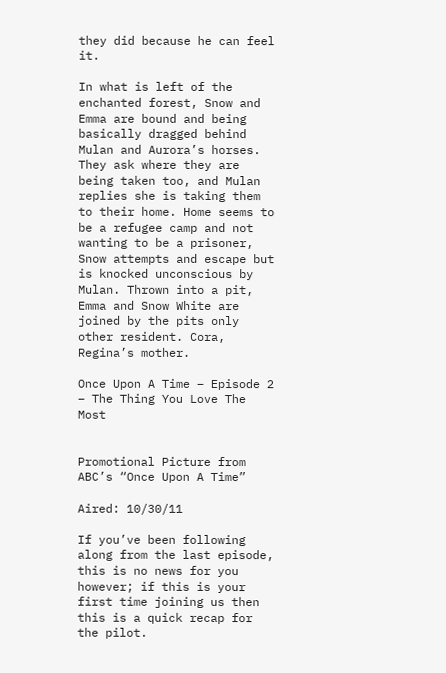they did because he can feel it.

In what is left of the enchanted forest, Snow and Emma are bound and being basically dragged behind Mulan and Aurora’s horses. They ask where they are being taken too, and Mulan replies she is taking them to their home. Home seems to be a refugee camp and not wanting to be a prisoner, Snow attempts and escape but is knocked unconscious by Mulan. Thrown into a pit, Emma and Snow White are joined by the pits only other resident. Cora, Regina’s mother.

Once Upon A Time – Episode 2 – The Thing You Love The Most


Promotional Picture from ABC’s “Once Upon A Time”

Aired: 10/30/11

If you’ve been following along from the last episode, this is no news for you however; if this is your first time joining us then this is a quick recap for the pilot.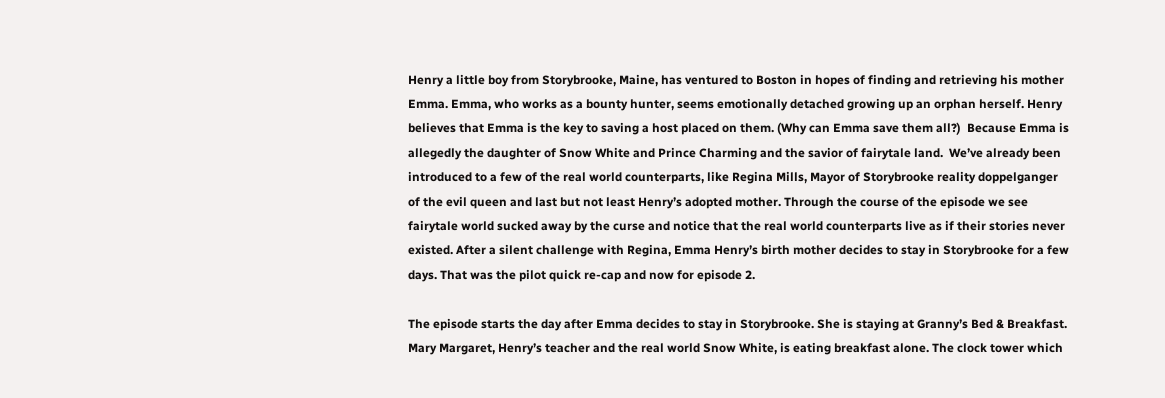Henry a little boy from Storybrooke, Maine, has ventured to Boston in hopes of finding and retrieving his mother Emma. Emma, who works as a bounty hunter, seems emotionally detached growing up an orphan herself. Henry believes that Emma is the key to saving a host placed on them. (Why can Emma save them all?)  Because Emma is allegedly the daughter of Snow White and Prince Charming and the savior of fairytale land.  We’ve already been introduced to a few of the real world counterparts, like Regina Mills, Mayor of Storybrooke reality doppelganger of the evil queen and last but not least Henry’s adopted mother. Through the course of the episode we see fairytale world sucked away by the curse and notice that the real world counterparts live as if their stories never existed. After a silent challenge with Regina, Emma Henry’s birth mother decides to stay in Storybrooke for a few days. That was the pilot quick re-cap and now for episode 2.

The episode starts the day after Emma decides to stay in Storybrooke. She is staying at Granny’s Bed & Breakfast. Mary Margaret, Henry’s teacher and the real world Snow White, is eating breakfast alone. The clock tower which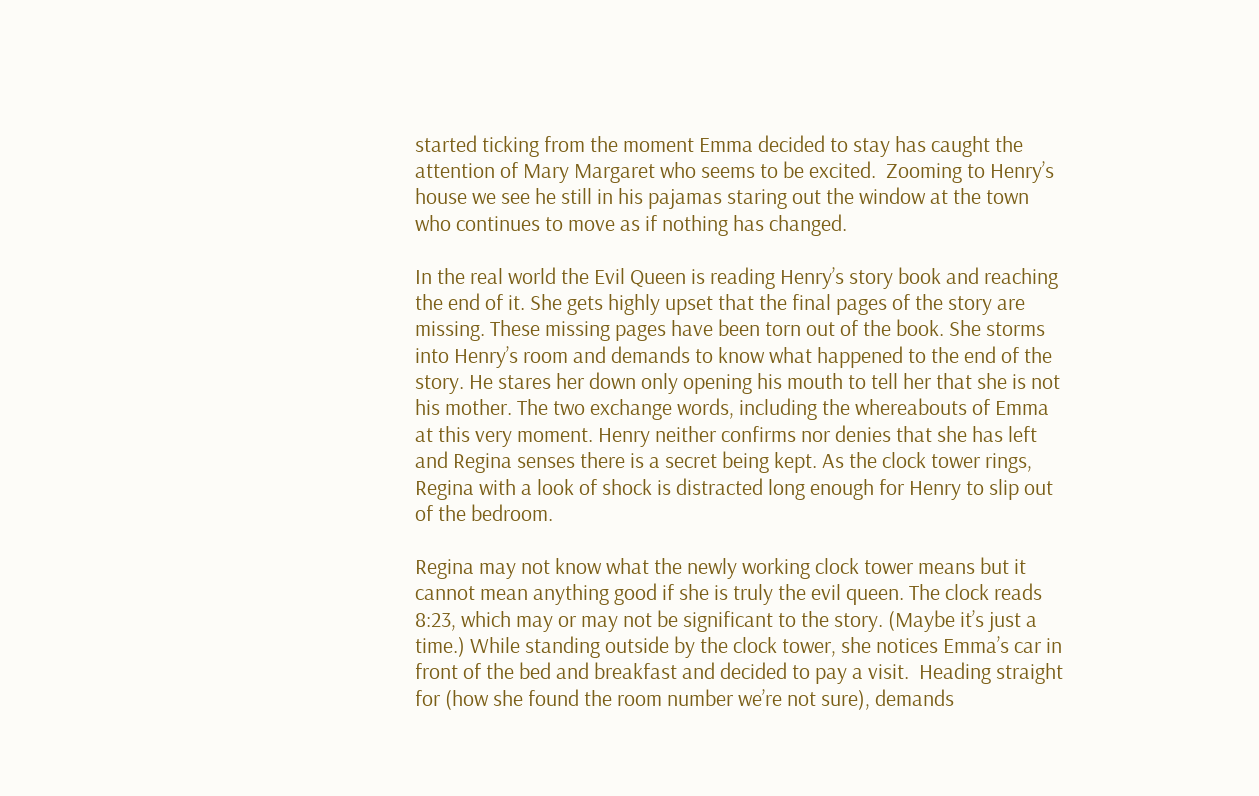started ticking from the moment Emma decided to stay has caught the attention of Mary Margaret who seems to be excited.  Zooming to Henry’s house we see he still in his pajamas staring out the window at the town who continues to move as if nothing has changed.

In the real world the Evil Queen is reading Henry’s story book and reaching the end of it. She gets highly upset that the final pages of the story are missing. These missing pages have been torn out of the book. She storms into Henry’s room and demands to know what happened to the end of the story. He stares her down only opening his mouth to tell her that she is not his mother. The two exchange words, including the whereabouts of Emma at this very moment. Henry neither confirms nor denies that she has left and Regina senses there is a secret being kept. As the clock tower rings, Regina with a look of shock is distracted long enough for Henry to slip out of the bedroom.

Regina may not know what the newly working clock tower means but it cannot mean anything good if she is truly the evil queen. The clock reads 8:23, which may or may not be significant to the story. (Maybe it’s just a time.) While standing outside by the clock tower, she notices Emma’s car in front of the bed and breakfast and decided to pay a visit.  Heading straight for (how she found the room number we’re not sure), demands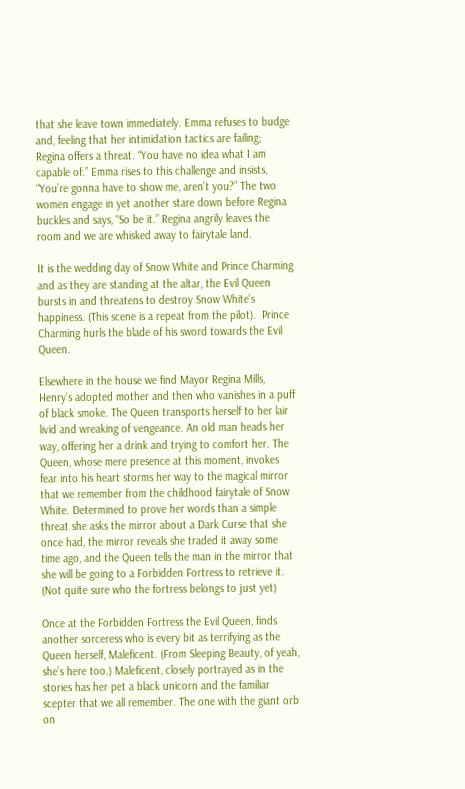that she leave town immediately. Emma refuses to budge and, feeling that her intimidation tactics are failing; Regina offers a threat. “You have no idea what I am capable of.” Emma rises to this challenge and insists, “You’re gonna have to show me, aren’t you?” The two women engage in yet another stare down before Regina buckles and says, “So be it.” Regina angrily leaves the room and we are whisked away to fairytale land.

It is the wedding day of Snow White and Prince Charming and as they are standing at the altar, the Evil Queen bursts in and threatens to destroy Snow White’s happiness. (This scene is a repeat from the pilot).  Prince Charming hurls the blade of his sword towards the Evil Queen.

Elsewhere in the house we find Mayor Regina Mills, Henry’s adopted mother and then who vanishes in a puff of black smoke. The Queen transports herself to her lair livid and wreaking of vengeance. An old man heads her way, offering her a drink and trying to comfort her. The Queen, whose mere presence at this moment, invokes fear into his heart storms her way to the magical mirror that we remember from the childhood fairytale of Snow White. Determined to prove her words than a simple threat she asks the mirror about a Dark Curse that she once had, the mirror reveals she traded it away some time ago, and the Queen tells the man in the mirror that she will be going to a Forbidden Fortress to retrieve it. (Not quite sure who the fortress belongs to just yet)

Once at the Forbidden Fortress the Evil Queen, finds another sorceress who is every bit as terrifying as the Queen herself, Maleficent. (From Sleeping Beauty, of yeah, she’s here too.) Maleficent, closely portrayed as in the stories has her pet a black unicorn and the familiar scepter that we all remember. The one with the giant orb on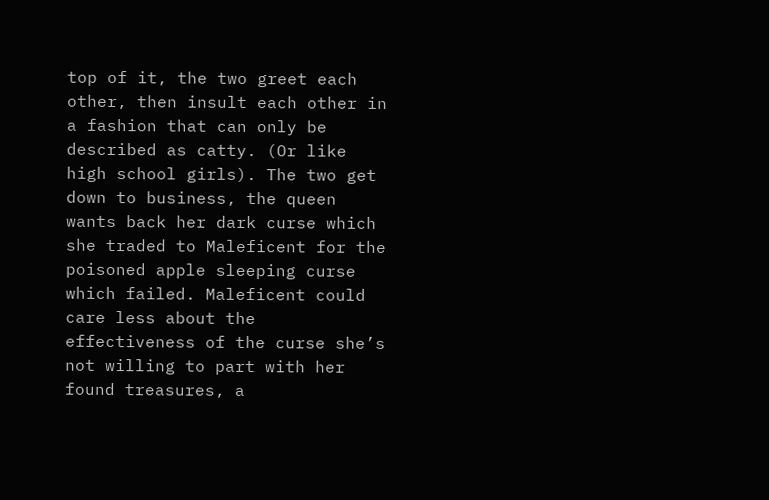top of it, the two greet each other, then insult each other in a fashion that can only be described as catty. (Or like high school girls). The two get down to business, the queen wants back her dark curse which she traded to Maleficent for the poisoned apple sleeping curse which failed. Maleficent could care less about the effectiveness of the curse she’s not willing to part with her found treasures, a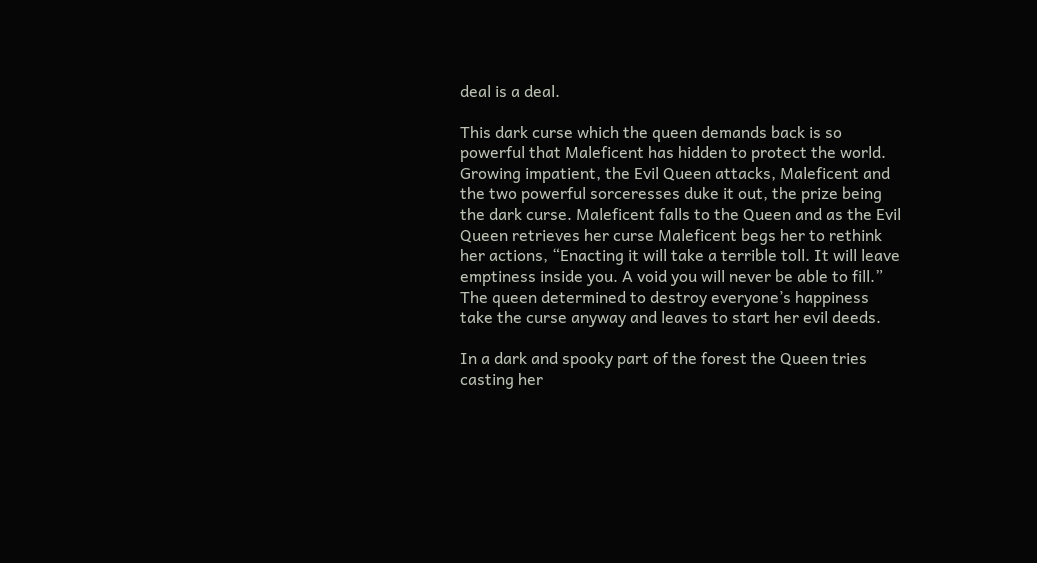deal is a deal.

This dark curse which the queen demands back is so powerful that Maleficent has hidden to protect the world. Growing impatient, the Evil Queen attacks, Maleficent and the two powerful sorceresses duke it out, the prize being the dark curse. Maleficent falls to the Queen and as the Evil Queen retrieves her curse Maleficent begs her to rethink her actions, “Enacting it will take a terrible toll. It will leave emptiness inside you. A void you will never be able to fill.” The queen determined to destroy everyone’s happiness take the curse anyway and leaves to start her evil deeds.

In a dark and spooky part of the forest the Queen tries casting her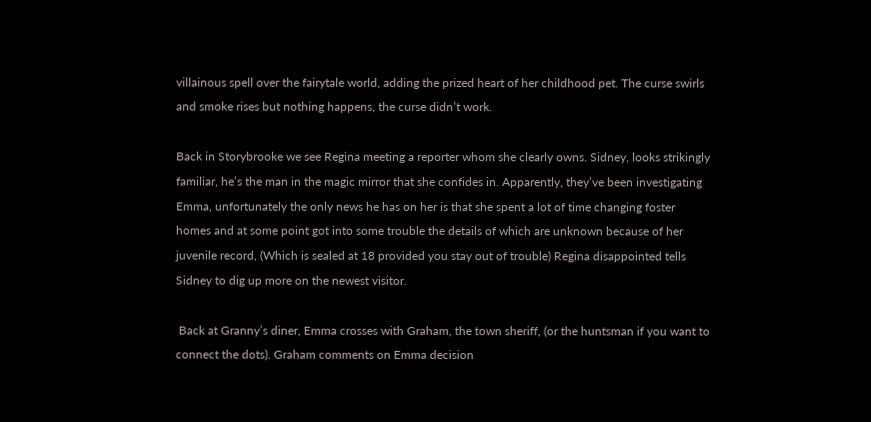villainous spell over the fairytale world, adding the prized heart of her childhood pet. The curse swirls and smoke rises but nothing happens, the curse didn’t work.

Back in Storybrooke we see Regina meeting a reporter whom she clearly owns. Sidney, looks strikingly familiar, he’s the man in the magic mirror that she confides in. Apparently, they’ve been investigating Emma, unfortunately the only news he has on her is that she spent a lot of time changing foster homes and at some point got into some trouble the details of which are unknown because of her juvenile record, (Which is sealed at 18 provided you stay out of trouble) Regina disappointed tells Sidney to dig up more on the newest visitor.

 Back at Granny’s diner, Emma crosses with Graham, the town sheriff, (or the huntsman if you want to connect the dots). Graham comments on Emma decision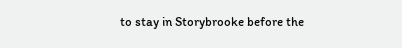to stay in Storybrooke before the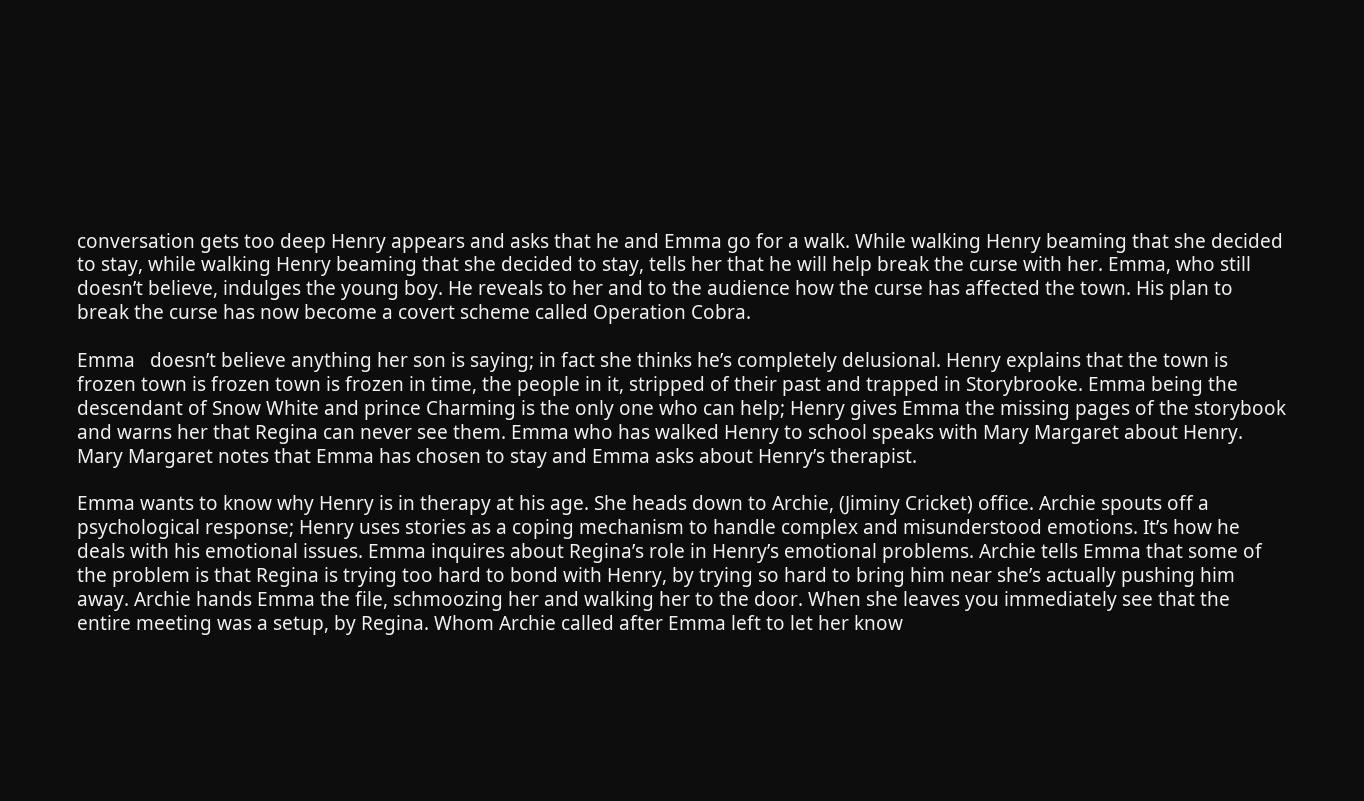conversation gets too deep Henry appears and asks that he and Emma go for a walk. While walking Henry beaming that she decided to stay, while walking Henry beaming that she decided to stay, tells her that he will help break the curse with her. Emma, who still doesn’t believe, indulges the young boy. He reveals to her and to the audience how the curse has affected the town. His plan to break the curse has now become a covert scheme called Operation Cobra.

Emma   doesn’t believe anything her son is saying; in fact she thinks he’s completely delusional. Henry explains that the town is frozen town is frozen town is frozen in time, the people in it, stripped of their past and trapped in Storybrooke. Emma being the descendant of Snow White and prince Charming is the only one who can help; Henry gives Emma the missing pages of the storybook and warns her that Regina can never see them. Emma who has walked Henry to school speaks with Mary Margaret about Henry. Mary Margaret notes that Emma has chosen to stay and Emma asks about Henry’s therapist.

Emma wants to know why Henry is in therapy at his age. She heads down to Archie, (Jiminy Cricket) office. Archie spouts off a psychological response; Henry uses stories as a coping mechanism to handle complex and misunderstood emotions. It’s how he deals with his emotional issues. Emma inquires about Regina’s role in Henry’s emotional problems. Archie tells Emma that some of the problem is that Regina is trying too hard to bond with Henry, by trying so hard to bring him near she’s actually pushing him away. Archie hands Emma the file, schmoozing her and walking her to the door. When she leaves you immediately see that the entire meeting was a setup, by Regina. Whom Archie called after Emma left to let her know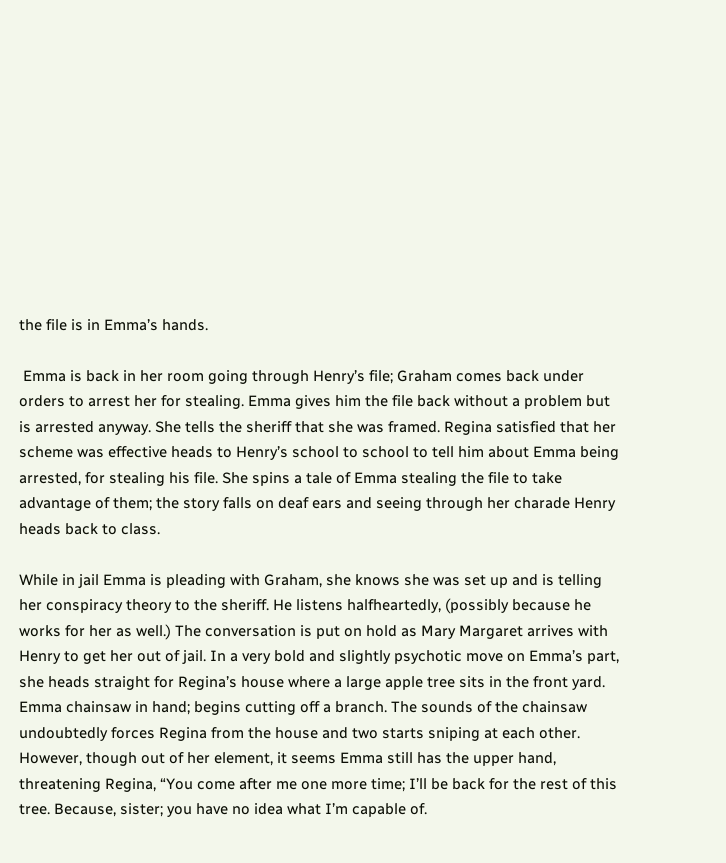the file is in Emma’s hands.

 Emma is back in her room going through Henry’s file; Graham comes back under orders to arrest her for stealing. Emma gives him the file back without a problem but is arrested anyway. She tells the sheriff that she was framed. Regina satisfied that her scheme was effective heads to Henry’s school to school to tell him about Emma being arrested, for stealing his file. She spins a tale of Emma stealing the file to take advantage of them; the story falls on deaf ears and seeing through her charade Henry heads back to class.

While in jail Emma is pleading with Graham, she knows she was set up and is telling her conspiracy theory to the sheriff. He listens halfheartedly, (possibly because he works for her as well.) The conversation is put on hold as Mary Margaret arrives with Henry to get her out of jail. In a very bold and slightly psychotic move on Emma’s part, she heads straight for Regina’s house where a large apple tree sits in the front yard. Emma chainsaw in hand; begins cutting off a branch. The sounds of the chainsaw undoubtedly forces Regina from the house and two starts sniping at each other. However, though out of her element, it seems Emma still has the upper hand, threatening Regina, “You come after me one more time; I’ll be back for the rest of this tree. Because, sister; you have no idea what I’m capable of.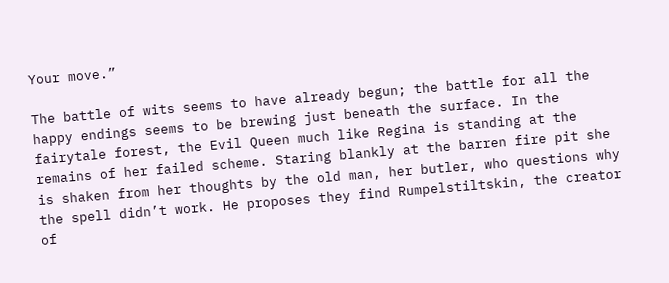Your move.”

The battle of wits seems to have already begun; the battle for all the happy endings seems to be brewing just beneath the surface. In the fairytale forest, the Evil Queen much like Regina is standing at the remains of her failed scheme. Staring blankly at the barren fire pit she is shaken from her thoughts by the old man, her butler, who questions why the spell didn’t work. He proposes they find Rumpelstiltskin, the creator of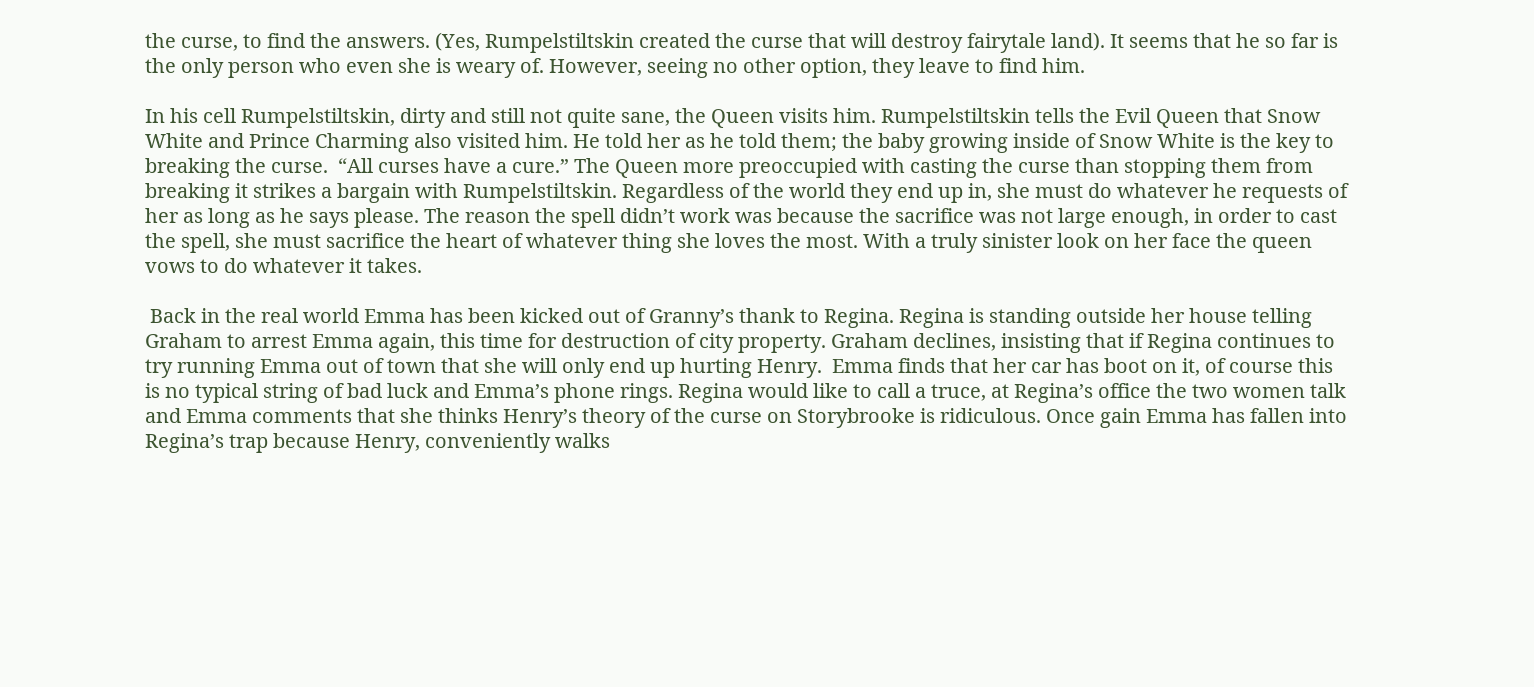the curse, to find the answers. (Yes, Rumpelstiltskin created the curse that will destroy fairytale land). It seems that he so far is the only person who even she is weary of. However, seeing no other option, they leave to find him.

In his cell Rumpelstiltskin, dirty and still not quite sane, the Queen visits him. Rumpelstiltskin tells the Evil Queen that Snow White and Prince Charming also visited him. He told her as he told them; the baby growing inside of Snow White is the key to breaking the curse.  “All curses have a cure.” The Queen more preoccupied with casting the curse than stopping them from breaking it strikes a bargain with Rumpelstiltskin. Regardless of the world they end up in, she must do whatever he requests of her as long as he says please. The reason the spell didn’t work was because the sacrifice was not large enough, in order to cast the spell, she must sacrifice the heart of whatever thing she loves the most. With a truly sinister look on her face the queen vows to do whatever it takes.

 Back in the real world Emma has been kicked out of Granny’s thank to Regina. Regina is standing outside her house telling Graham to arrest Emma again, this time for destruction of city property. Graham declines, insisting that if Regina continues to try running Emma out of town that she will only end up hurting Henry.  Emma finds that her car has boot on it, of course this is no typical string of bad luck and Emma’s phone rings. Regina would like to call a truce, at Regina’s office the two women talk and Emma comments that she thinks Henry’s theory of the curse on Storybrooke is ridiculous. Once gain Emma has fallen into Regina’s trap because Henry, conveniently walks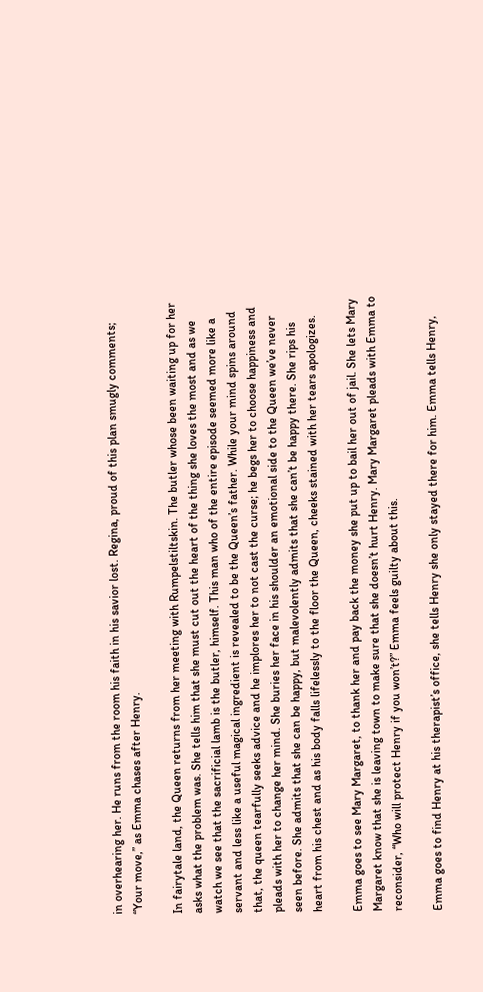in overhearing her. He runs from the room his faith in his savior lost. Regina, proud of this plan smugly comments; “Your move,” as Emma chases after Henry.

In fairytale land, the Queen returns from her meeting with Rumpelstiltskin. The butler whose been waiting up for her asks what the problem was. She tells him that she must cut out the heart of the thing she loves the most and as we watch we see that the sacrificial lamb is the butler, himself. This man who of the entire episode seemed more like a servant and less like a useful magical ingredient is revealed to be the Queen’s father. While your mind spins around that, the queen tearfully seeks advice and he implores her to not cast the curse; he begs her to choose happiness and pleads with her to change her mind. She buries her face in his shoulder an emotional side to the Queen we’ve never seen before. She admits that she can be happy, but malevolently admits that she can’t be happy there. She rips his heart from his chest and as his body falls lifelessly to the floor the Queen, cheeks stained with her tears apologizes.

Emma goes to see Mary Margaret, to thank her and pay back the money she put up to bail her out of jail. She lets Mary Margaret know that she is leaving town to make sure that she doesn’t hurt Henry. Mary Margaret pleads with Emma to reconsider, “Who will protect Henry if you won’t?” Emma feels guilty about this.

Emma goes to find Henry at his therapist’s office, she tells Henry she only stayed there for him. Emma tells Henry,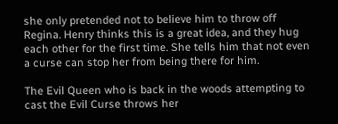she only pretended not to believe him to throw off Regina. Henry thinks this is a great idea, and they hug each other for the first time. She tells him that not even a curse can stop her from being there for him.

The Evil Queen who is back in the woods attempting to cast the Evil Curse throws her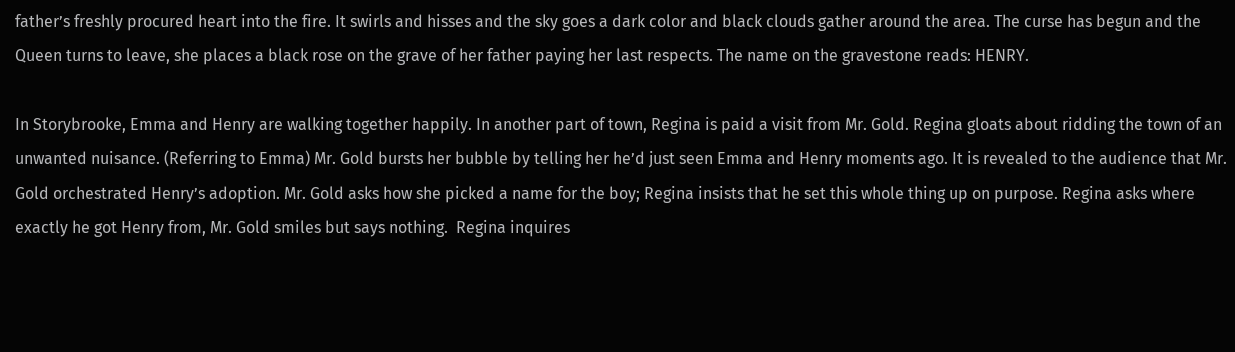father’s freshly procured heart into the fire. It swirls and hisses and the sky goes a dark color and black clouds gather around the area. The curse has begun and the Queen turns to leave, she places a black rose on the grave of her father paying her last respects. The name on the gravestone reads: HENRY.

In Storybrooke, Emma and Henry are walking together happily. In another part of town, Regina is paid a visit from Mr. Gold. Regina gloats about ridding the town of an unwanted nuisance. (Referring to Emma) Mr. Gold bursts her bubble by telling her he’d just seen Emma and Henry moments ago. It is revealed to the audience that Mr. Gold orchestrated Henry’s adoption. Mr. Gold asks how she picked a name for the boy; Regina insists that he set this whole thing up on purpose. Regina asks where exactly he got Henry from, Mr. Gold smiles but says nothing.  Regina inquires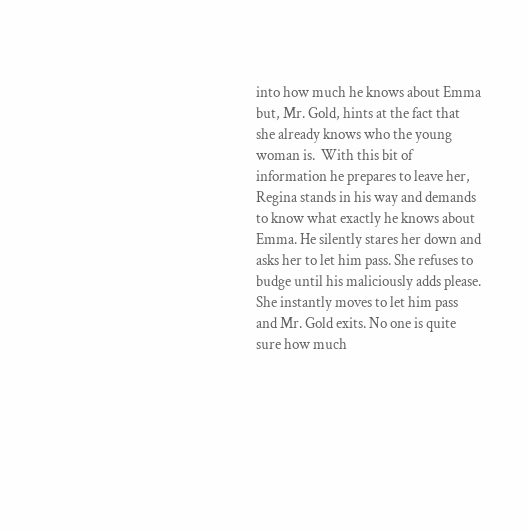into how much he knows about Emma but, Mr. Gold, hints at the fact that she already knows who the young woman is.  With this bit of information he prepares to leave her, Regina stands in his way and demands to know what exactly he knows about Emma. He silently stares her down and asks her to let him pass. She refuses to budge until his maliciously adds please. She instantly moves to let him pass and Mr. Gold exits. No one is quite sure how much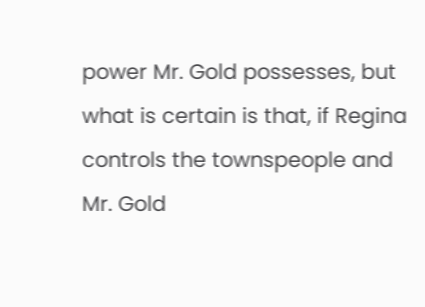power Mr. Gold possesses, but what is certain is that, if Regina controls the townspeople and Mr. Gold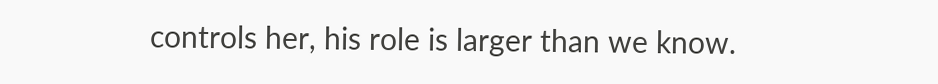controls her, his role is larger than we know.